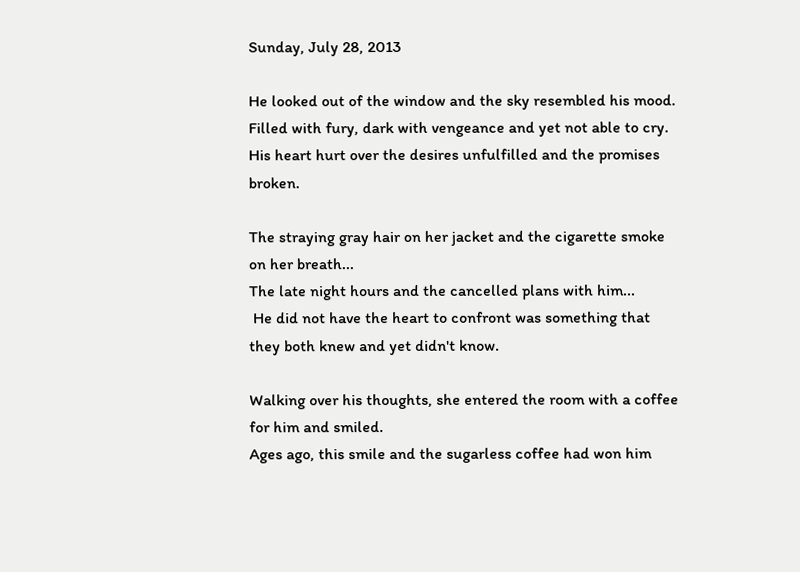Sunday, July 28, 2013

He looked out of the window and the sky resembled his mood.
Filled with fury, dark with vengeance and yet not able to cry.
His heart hurt over the desires unfulfilled and the promises broken.

The straying gray hair on her jacket and the cigarette smoke on her breath...
The late night hours and the cancelled plans with him...
 He did not have the heart to confront was something that they both knew and yet didn't know.

Walking over his thoughts, she entered the room with a coffee for him and smiled.
Ages ago, this smile and the sugarless coffee had won him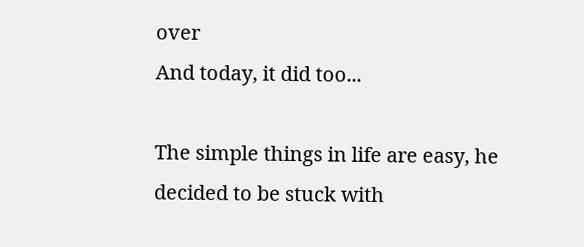over
And today, it did too...

The simple things in life are easy, he decided to be stuck with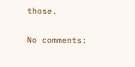those.

No comments: